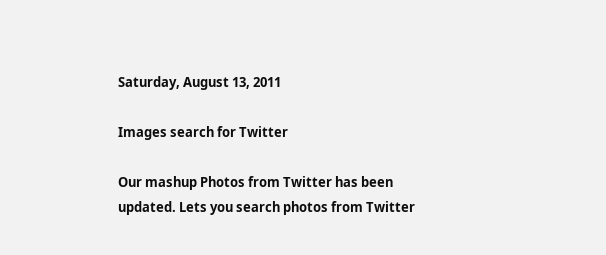Saturday, August 13, 2011

Images search for Twitter

Our mashup Photos from Twitter has been updated. Lets you search photos from Twitter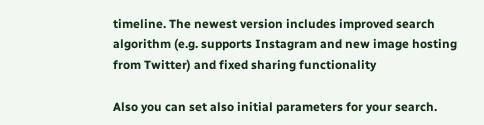timeline. The newest version includes improved search algorithm (e.g. supports Instagram and new image hosting from Twitter) and fixed sharing functionality

Also you can set also initial parameters for your search.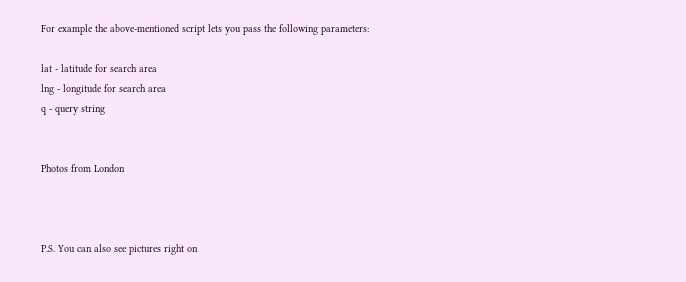For example the above-mentioned script lets you pass the following parameters:

lat - latitude for search area
lng - longitude for search area
q - query string


Photos from London



P.S. You can also see pictures right on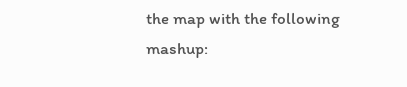the map with the following mashup: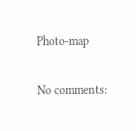Photo-map

No comments: